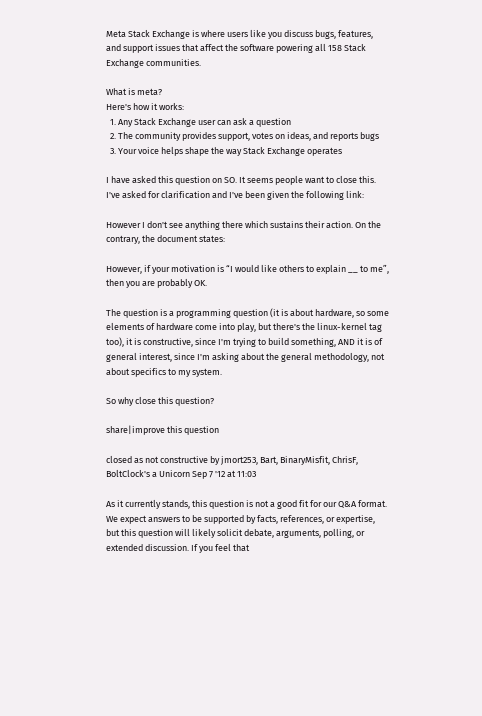Meta Stack Exchange is where users like you discuss bugs, features, and support issues that affect the software powering all 158 Stack Exchange communities.

What is meta?
Here's how it works:
  1. Any Stack Exchange user can ask a question
  2. The community provides support, votes on ideas, and reports bugs
  3. Your voice helps shape the way Stack Exchange operates

I have asked this question on SO. It seems people want to close this. I've asked for clarification and I've been given the following link:

However I don't see anything there which sustains their action. On the contrary, the document states:

However, if your motivation is “I would like others to explain __ to me”, then you are probably OK.

The question is a programming question (it is about hardware, so some elements of hardware come into play, but there's the linux-kernel tag too), it is constructive, since I'm trying to build something, AND it is of general interest, since I'm asking about the general methodology, not about specifics to my system.

So why close this question?

share|improve this question

closed as not constructive by jmort253, Bart, BinaryMisfit, ChrisF, BoltClock's a Unicorn Sep 7 '12 at 11:03

As it currently stands, this question is not a good fit for our Q&A format. We expect answers to be supported by facts, references, or expertise, but this question will likely solicit debate, arguments, polling, or extended discussion. If you feel that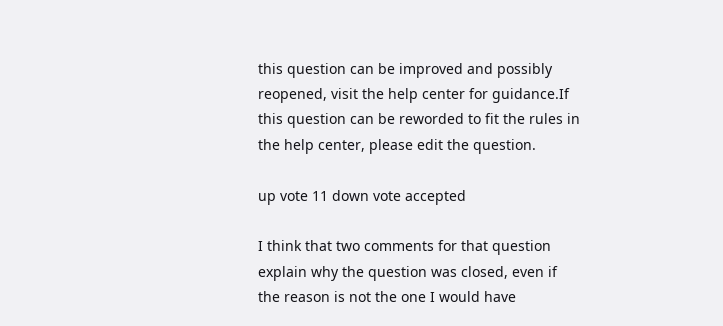this question can be improved and possibly reopened, visit the help center for guidance.If this question can be reworded to fit the rules in the help center, please edit the question.

up vote 11 down vote accepted

I think that two comments for that question explain why the question was closed, even if the reason is not the one I would have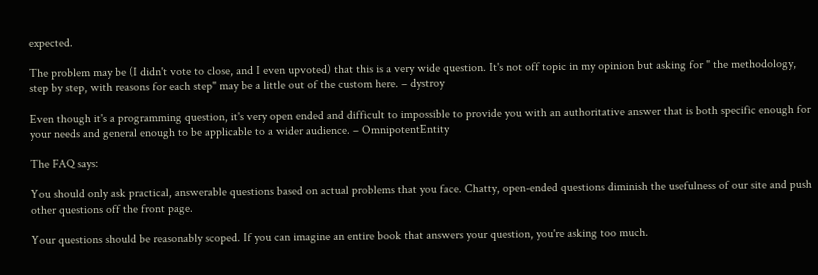expected.

The problem may be (I didn't vote to close, and I even upvoted) that this is a very wide question. It's not off topic in my opinion but asking for " the methodology, step by step, with reasons for each step" may be a little out of the custom here. – dystroy

Even though it's a programming question, it's very open ended and difficult to impossible to provide you with an authoritative answer that is both specific enough for your needs and general enough to be applicable to a wider audience. – OmnipotentEntity

The FAQ says:

You should only ask practical, answerable questions based on actual problems that you face. Chatty, open-ended questions diminish the usefulness of our site and push other questions off the front page.

Your questions should be reasonably scoped. If you can imagine an entire book that answers your question, you're asking too much.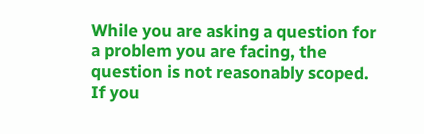While you are asking a question for a problem you are facing, the question is not reasonably scoped. If you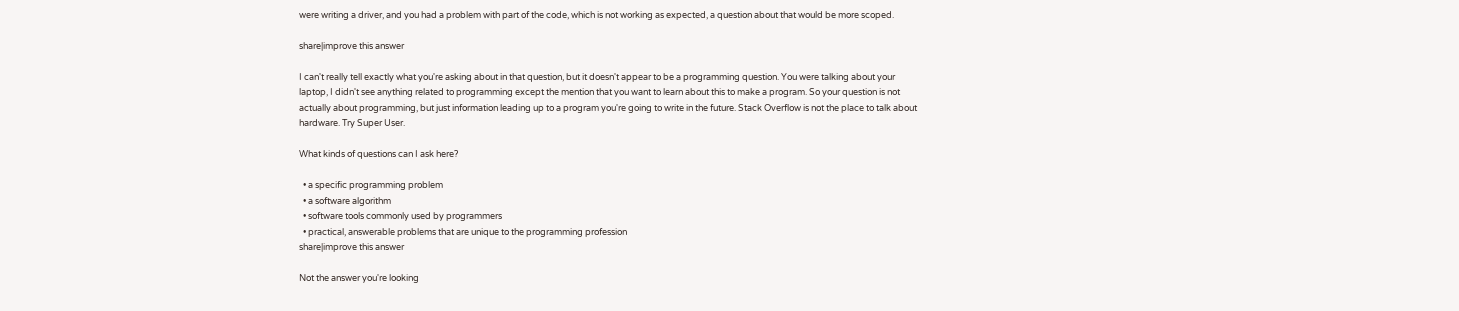were writing a driver, and you had a problem with part of the code, which is not working as expected, a question about that would be more scoped.

share|improve this answer

I can't really tell exactly what you're asking about in that question, but it doesn't appear to be a programming question. You were talking about your laptop, I didn't see anything related to programming except the mention that you want to learn about this to make a program. So your question is not actually about programming, but just information leading up to a program you're going to write in the future. Stack Overflow is not the place to talk about hardware. Try Super User.

What kinds of questions can I ask here?

  • a specific programming problem
  • a software algorithm
  • software tools commonly used by programmers
  • practical, answerable problems that are unique to the programming profession
share|improve this answer

Not the answer you're looking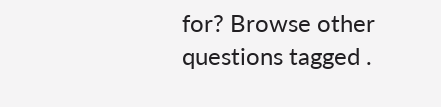for? Browse other questions tagged .